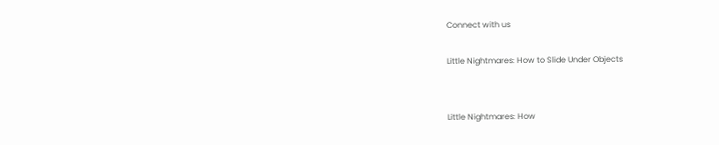Connect with us

Little Nightmares: How to Slide Under Objects


Little Nightmares: How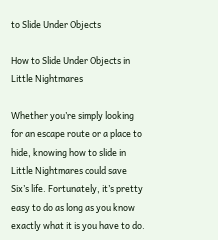to Slide Under Objects

How to Slide Under Objects in Little Nightmares

Whether you’re simply looking for an escape route or a place to hide, knowing how to slide in Little Nightmares could save Six’s life. Fortunately, it’s pretty easy to do as long as you know exactly what it is you have to do.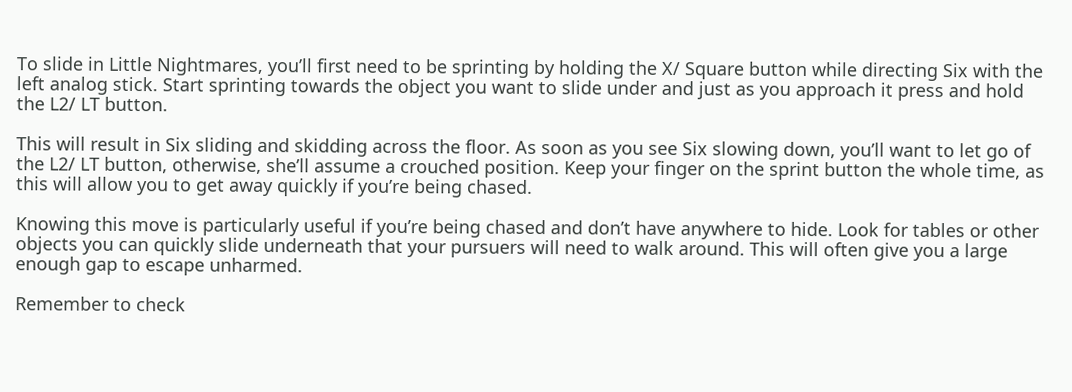To slide in Little Nightmares, you’ll first need to be sprinting by holding the X/ Square button while directing Six with the left analog stick. Start sprinting towards the object you want to slide under and just as you approach it press and hold the L2/ LT button.

This will result in Six sliding and skidding across the floor. As soon as you see Six slowing down, you’ll want to let go of the L2/ LT button, otherwise, she’ll assume a crouched position. Keep your finger on the sprint button the whole time, as this will allow you to get away quickly if you’re being chased.

Knowing this move is particularly useful if you’re being chased and don’t have anywhere to hide. Look for tables or other objects you can quickly slide underneath that your pursuers will need to walk around. This will often give you a large enough gap to escape unharmed.

Remember to check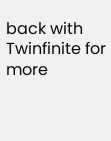back with Twinfinite for more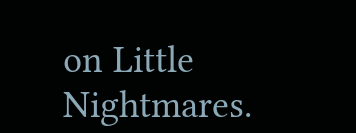on Little Nightmares.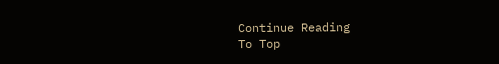Continue Reading
To Top